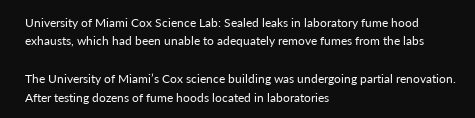University of Miami Cox Science Lab: Sealed leaks in laboratory fume hood exhausts, which had been unable to adequately remove fumes from the labs

The University of Miami’s Cox science building was undergoing partial renovation. After testing dozens of fume hoods located in laboratories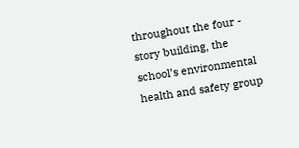throughout the four - story building, the school’s environmental health and safety group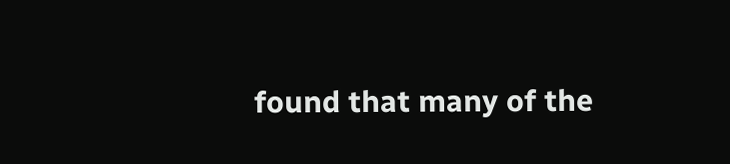found that many of the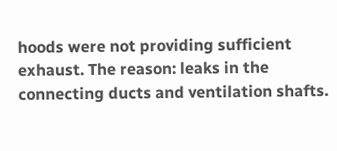hoods were not providing sufficient exhaust. The reason: leaks in the connecting ducts and ventilation shafts.